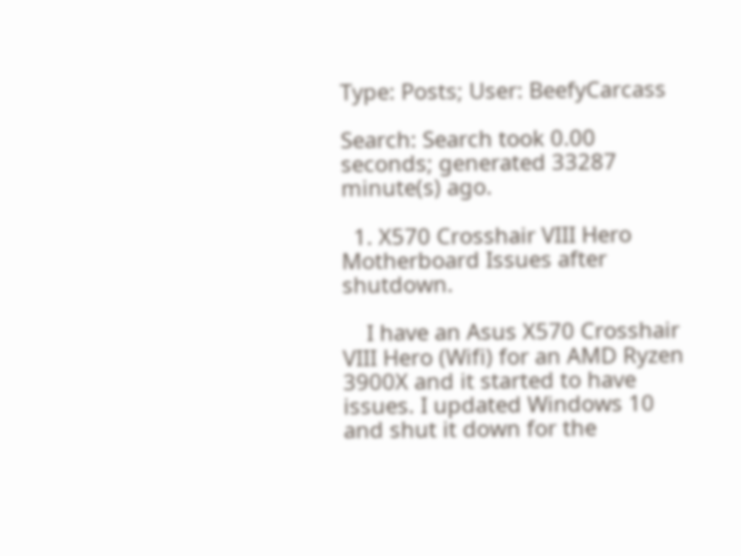Type: Posts; User: BeefyCarcass

Search: Search took 0.00 seconds; generated 33287 minute(s) ago.

  1. X570 Crosshair VIII Hero Motherboard Issues after shutdown.

    I have an Asus X570 Crosshair VIII Hero (Wifi) for an AMD Ryzen 3900X and it started to have issues. I updated Windows 10 and shut it down for the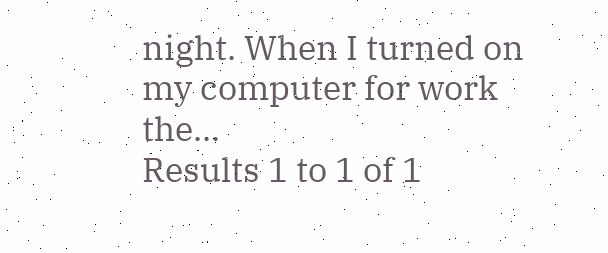night. When I turned on my computer for work the...
Results 1 to 1 of 1